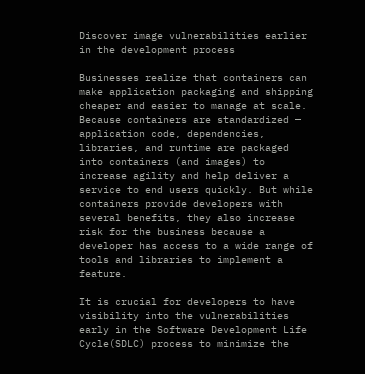Discover image vulnerabilities earlier in the development process

Businesses realize that containers can make application packaging and shipping cheaper and easier to manage at scale. Because containers are standardized — application code, dependencies, libraries, and runtime are packaged into containers (and images) to increase agility and help deliver a service to end users quickly. But while containers provide developers with several benefits, they also increase risk for the business because a developer has access to a wide range of tools and libraries to implement a feature.

It is crucial for developers to have visibility into the vulnerabilities early in the Software Development Life Cycle(SDLC) process to minimize the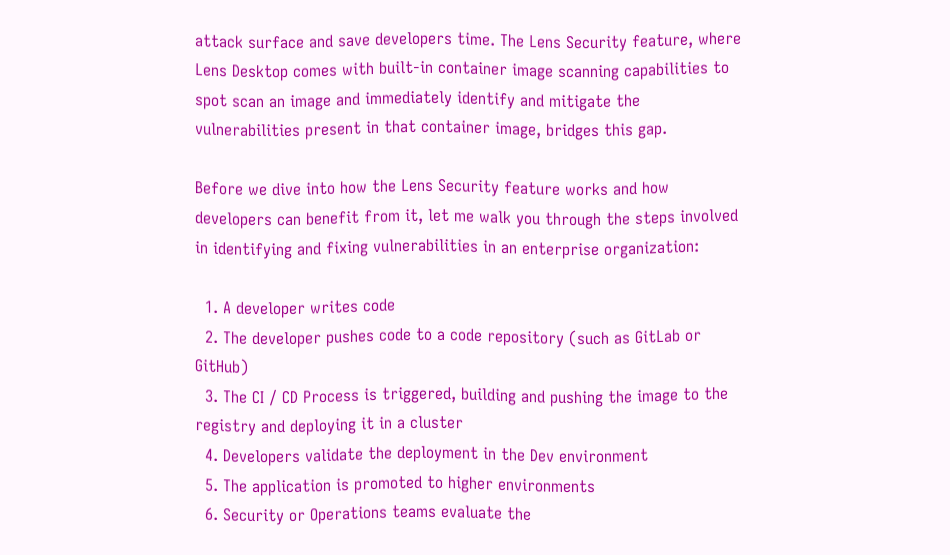attack surface and save developers time. The Lens Security feature, where Lens Desktop comes with built-in container image scanning capabilities to spot scan an image and immediately identify and mitigate the vulnerabilities present in that container image, bridges this gap.

Before we dive into how the Lens Security feature works and how developers can benefit from it, let me walk you through the steps involved in identifying and fixing vulnerabilities in an enterprise organization:

  1. A developer writes code
  2. The developer pushes code to a code repository (such as GitLab or GitHub)
  3. The CI / CD Process is triggered, building and pushing the image to the registry and deploying it in a cluster
  4. Developers validate the deployment in the Dev environment
  5. The application is promoted to higher environments
  6. Security or Operations teams evaluate the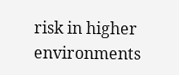risk in higher environments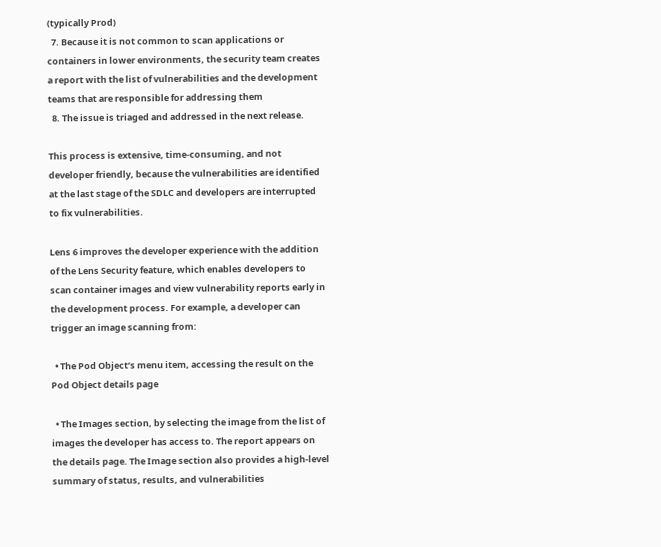(typically Prod)
  7. Because it is not common to scan applications or containers in lower environments, the security team creates a report with the list of vulnerabilities and the development teams that are responsible for addressing them
  8. The issue is triaged and addressed in the next release.

This process is extensive, time-consuming, and not developer friendly, because the vulnerabilities are identified at the last stage of the SDLC and developers are interrupted to fix vulnerabilities.

Lens 6 improves the developer experience with the addition of the Lens Security feature, which enables developers to scan container images and view vulnerability reports early in the development process. For example, a developer can trigger an image scanning from:

  • The Pod Object’s menu item, accessing the result on the Pod Object details page

  • The Images section, by selecting the image from the list of images the developer has access to. The report appears on the details page. The Image section also provides a high-level summary of status, results, and vulnerabilities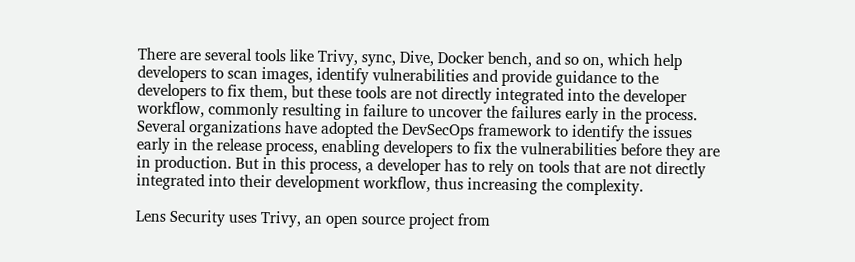There are several tools like Trivy, sync, Dive, Docker bench, and so on, which help developers to scan images, identify vulnerabilities and provide guidance to the developers to fix them, but these tools are not directly integrated into the developer workflow, commonly resulting in failure to uncover the failures early in the process. Several organizations have adopted the DevSecOps framework to identify the issues early in the release process, enabling developers to fix the vulnerabilities before they are in production. But in this process, a developer has to rely on tools that are not directly integrated into their development workflow, thus increasing the complexity.

Lens Security uses Trivy, an open source project from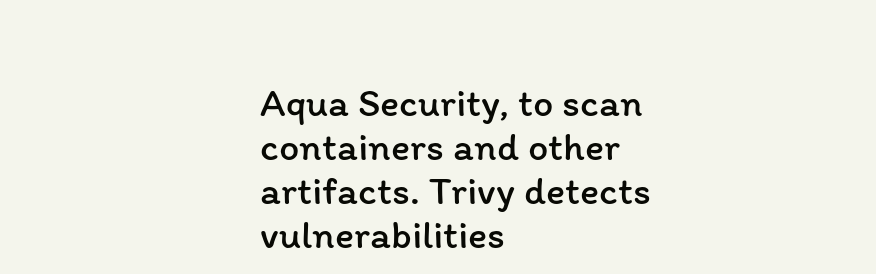Aqua Security, to scan containers and other artifacts. Trivy detects vulnerabilities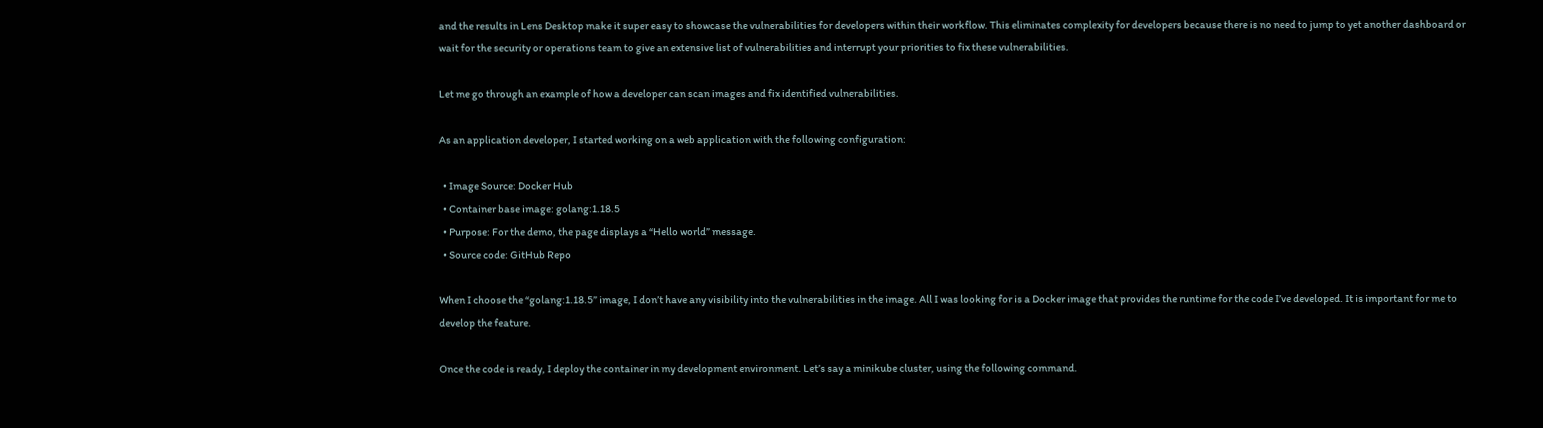and the results in Lens Desktop make it super easy to showcase the vulnerabilities for developers within their workflow. This eliminates complexity for developers because there is no need to jump to yet another dashboard or wait for the security or operations team to give an extensive list of vulnerabilities and interrupt your priorities to fix these vulnerabilities.

Let me go through an example of how a developer can scan images and fix identified vulnerabilities.

As an application developer, I started working on a web application with the following configuration:

  • Image Source: Docker Hub
  • Container base image: golang:1.18.5
  • Purpose: For the demo, the page displays a “Hello world” message.
  • Source code: GitHub Repo

When I choose the “golang:1.18.5” image, I don’t have any visibility into the vulnerabilities in the image. All I was looking for is a Docker image that provides the runtime for the code I’ve developed. It is important for me to develop the feature.

Once the code is ready, I deploy the container in my development environment. Let’s say a minikube cluster, using the following command.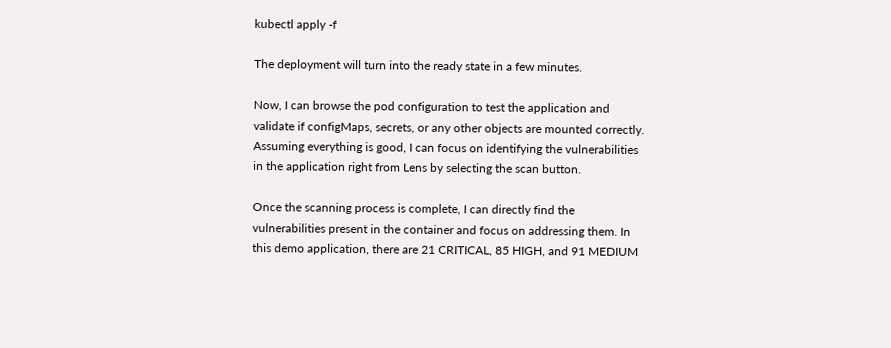kubectl apply -f

The deployment will turn into the ready state in a few minutes.

Now, I can browse the pod configuration to test the application and validate if configMaps, secrets, or any other objects are mounted correctly. Assuming everything is good, I can focus on identifying the vulnerabilities in the application right from Lens by selecting the scan button.

Once the scanning process is complete, I can directly find the vulnerabilities present in the container and focus on addressing them. In this demo application, there are 21 CRITICAL, 85 HIGH, and 91 MEDIUM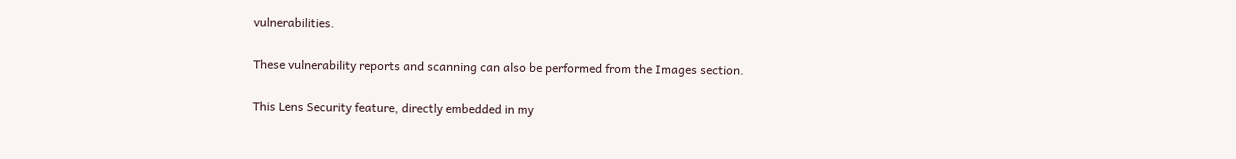vulnerabilities.

These vulnerability reports and scanning can also be performed from the Images section.

This Lens Security feature, directly embedded in my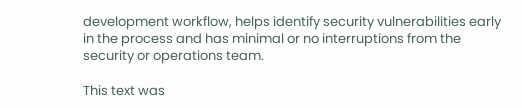development workflow, helps identify security vulnerabilities early in the process and has minimal or no interruptions from the security or operations team.

This text was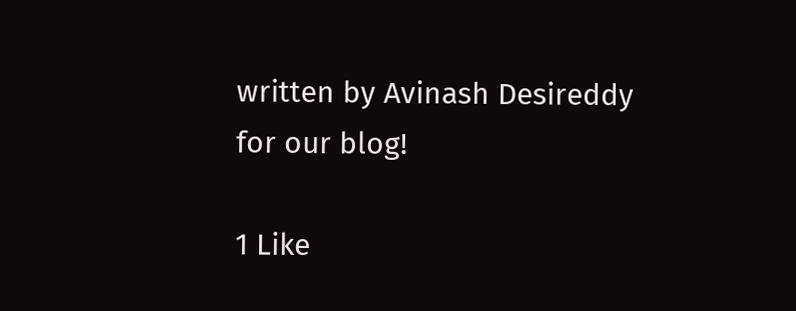written by Avinash Desireddy for our blog!

1 Like